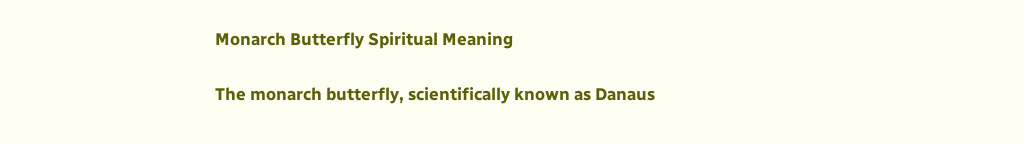Monarch Butterfly Spiritual Meaning

The monarch butterfly, scientifically known as Danaus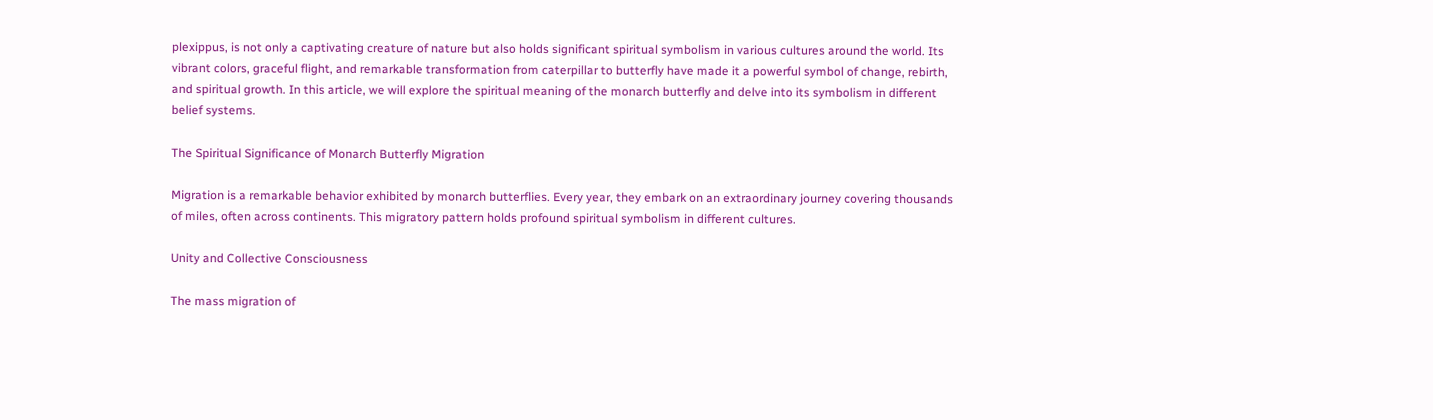plexippus, is not only a captivating creature of nature but also holds significant spiritual symbolism in various cultures around the world. Its vibrant colors, graceful flight, and remarkable transformation from caterpillar to butterfly have made it a powerful symbol of change, rebirth, and spiritual growth. In this article, we will explore the spiritual meaning of the monarch butterfly and delve into its symbolism in different belief systems.

The Spiritual Significance of Monarch Butterfly Migration

Migration is a remarkable behavior exhibited by monarch butterflies. Every year, they embark on an extraordinary journey covering thousands of miles, often across continents. This migratory pattern holds profound spiritual symbolism in different cultures.

Unity and Collective Consciousness

The mass migration of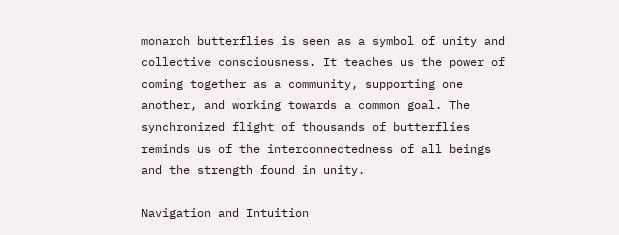monarch butterflies is seen as a symbol of unity and collective consciousness. It teaches us the power of coming together as a community, supporting one another, and working towards a common goal. The synchronized flight of thousands of butterflies reminds us of the interconnectedness of all beings and the strength found in unity.

Navigation and Intuition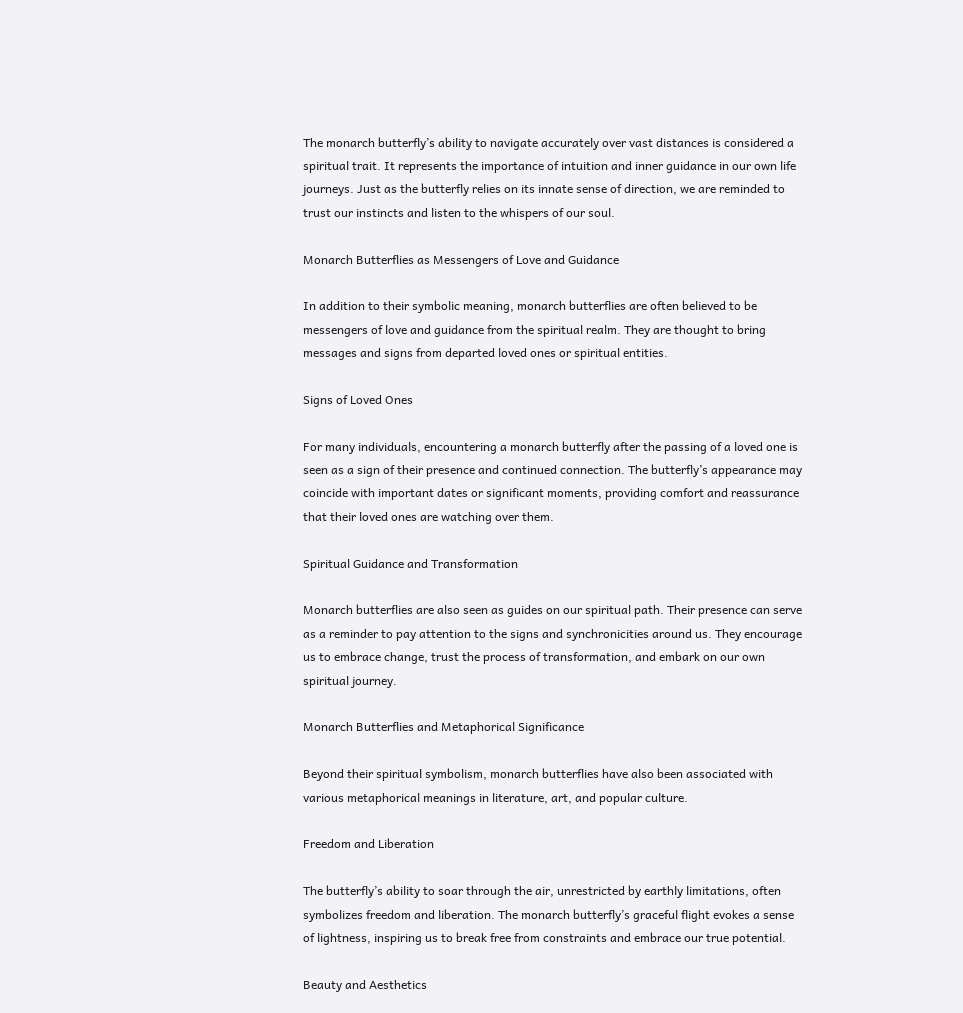The monarch butterfly’s ability to navigate accurately over vast distances is considered a spiritual trait. It represents the importance of intuition and inner guidance in our own life journeys. Just as the butterfly relies on its innate sense of direction, we are reminded to trust our instincts and listen to the whispers of our soul.

Monarch Butterflies as Messengers of Love and Guidance

In addition to their symbolic meaning, monarch butterflies are often believed to be messengers of love and guidance from the spiritual realm. They are thought to bring messages and signs from departed loved ones or spiritual entities.

Signs of Loved Ones

For many individuals, encountering a monarch butterfly after the passing of a loved one is seen as a sign of their presence and continued connection. The butterfly’s appearance may coincide with important dates or significant moments, providing comfort and reassurance that their loved ones are watching over them.

Spiritual Guidance and Transformation

Monarch butterflies are also seen as guides on our spiritual path. Their presence can serve as a reminder to pay attention to the signs and synchronicities around us. They encourage us to embrace change, trust the process of transformation, and embark on our own spiritual journey.

Monarch Butterflies and Metaphorical Significance

Beyond their spiritual symbolism, monarch butterflies have also been associated with various metaphorical meanings in literature, art, and popular culture.

Freedom and Liberation

The butterfly’s ability to soar through the air, unrestricted by earthly limitations, often symbolizes freedom and liberation. The monarch butterfly’s graceful flight evokes a sense of lightness, inspiring us to break free from constraints and embrace our true potential.

Beauty and Aesthetics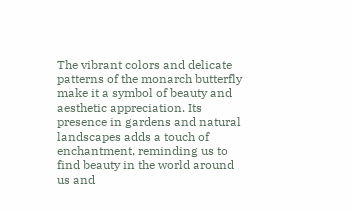The vibrant colors and delicate patterns of the monarch butterfly make it a symbol of beauty and aesthetic appreciation. Its presence in gardens and natural landscapes adds a touch of enchantment, reminding us to find beauty in the world around us and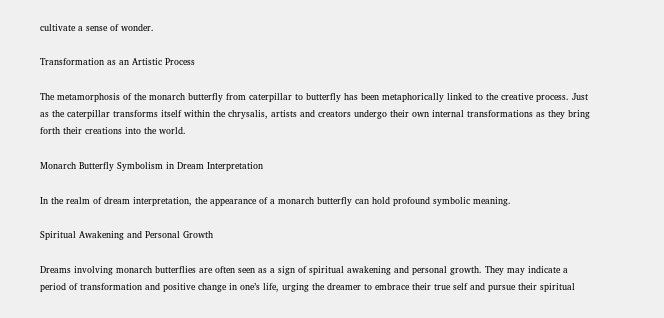cultivate a sense of wonder.

Transformation as an Artistic Process

The metamorphosis of the monarch butterfly from caterpillar to butterfly has been metaphorically linked to the creative process. Just as the caterpillar transforms itself within the chrysalis, artists and creators undergo their own internal transformations as they bring forth their creations into the world.

Monarch Butterfly Symbolism in Dream Interpretation

In the realm of dream interpretation, the appearance of a monarch butterfly can hold profound symbolic meaning.

Spiritual Awakening and Personal Growth

Dreams involving monarch butterflies are often seen as a sign of spiritual awakening and personal growth. They may indicate a period of transformation and positive change in one’s life, urging the dreamer to embrace their true self and pursue their spiritual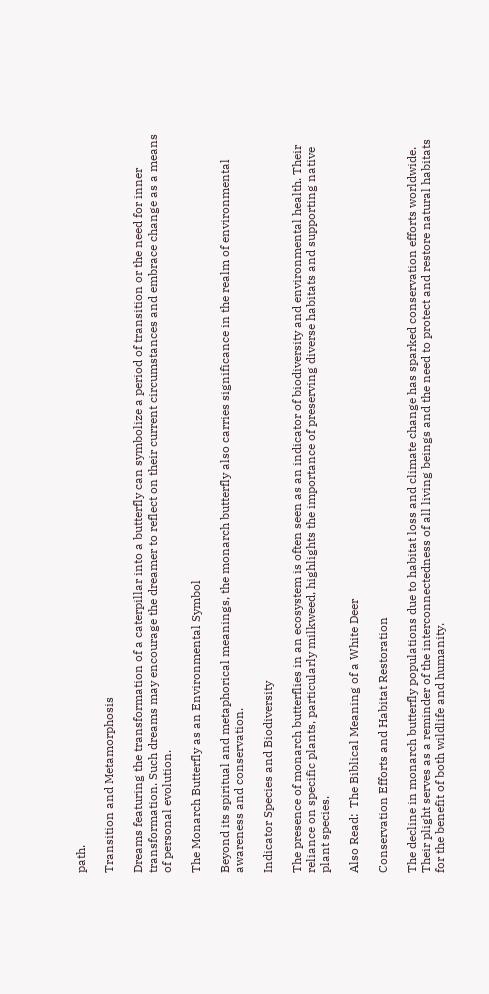path.

Transition and Metamorphosis

Dreams featuring the transformation of a caterpillar into a butterfly can symbolize a period of transition or the need for inner transformation. Such dreams may encourage the dreamer to reflect on their current circumstances and embrace change as a means of personal evolution.

The Monarch Butterfly as an Environmental Symbol

Beyond its spiritual and metaphorical meanings, the monarch butterfly also carries significance in the realm of environmental awareness and conservation.

Indicator Species and Biodiversity

The presence of monarch butterflies in an ecosystem is often seen as an indicator of biodiversity and environmental health. Their reliance on specific plants, particularly milkweed, highlights the importance of preserving diverse habitats and supporting native plant species.

Also Read:  The Biblical Meaning of a White Deer

Conservation Efforts and Habitat Restoration

The decline in monarch butterfly populations due to habitat loss and climate change has sparked conservation efforts worldwide. Their plight serves as a reminder of the interconnectedness of all living beings and the need to protect and restore natural habitats for the benefit of both wildlife and humanity.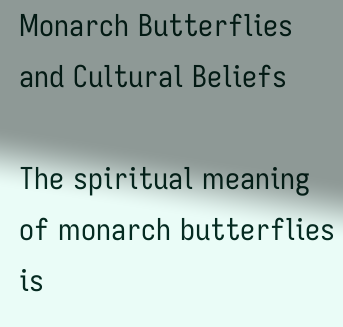Monarch Butterflies and Cultural Beliefs

The spiritual meaning of monarch butterflies is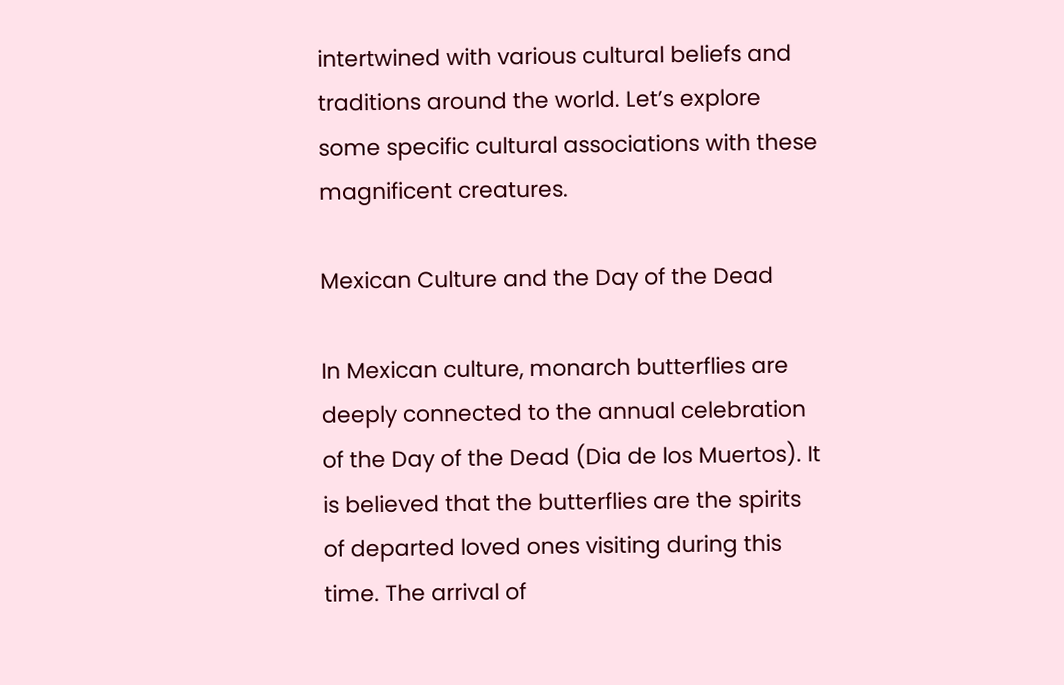intertwined with various cultural beliefs and traditions around the world. Let’s explore some specific cultural associations with these magnificent creatures.

Mexican Culture and the Day of the Dead

In Mexican culture, monarch butterflies are deeply connected to the annual celebration of the Day of the Dead (Dia de los Muertos). It is believed that the butterflies are the spirits of departed loved ones visiting during this time. The arrival of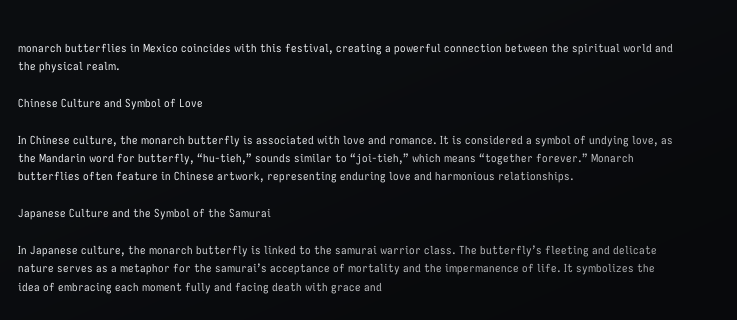monarch butterflies in Mexico coincides with this festival, creating a powerful connection between the spiritual world and the physical realm.

Chinese Culture and Symbol of Love

In Chinese culture, the monarch butterfly is associated with love and romance. It is considered a symbol of undying love, as the Mandarin word for butterfly, “hu-tieh,” sounds similar to “joi-tieh,” which means “together forever.” Monarch butterflies often feature in Chinese artwork, representing enduring love and harmonious relationships.

Japanese Culture and the Symbol of the Samurai

In Japanese culture, the monarch butterfly is linked to the samurai warrior class. The butterfly’s fleeting and delicate nature serves as a metaphor for the samurai’s acceptance of mortality and the impermanence of life. It symbolizes the idea of embracing each moment fully and facing death with grace and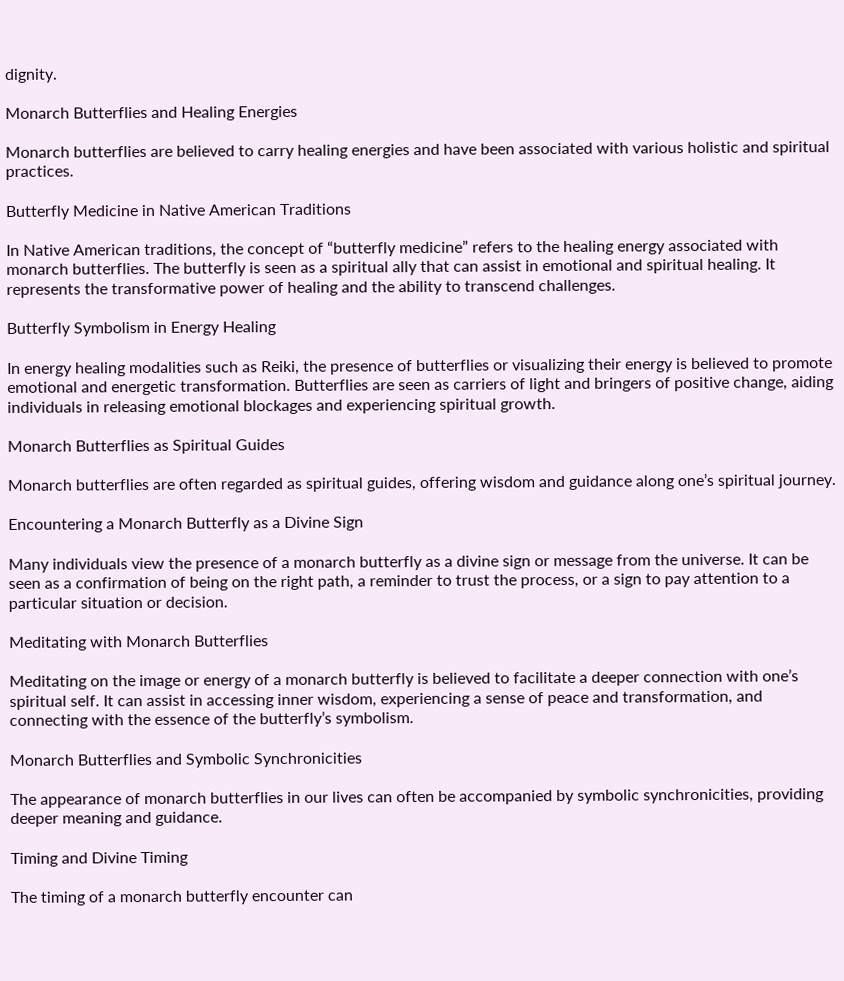dignity.

Monarch Butterflies and Healing Energies

Monarch butterflies are believed to carry healing energies and have been associated with various holistic and spiritual practices.

Butterfly Medicine in Native American Traditions

In Native American traditions, the concept of “butterfly medicine” refers to the healing energy associated with monarch butterflies. The butterfly is seen as a spiritual ally that can assist in emotional and spiritual healing. It represents the transformative power of healing and the ability to transcend challenges.

Butterfly Symbolism in Energy Healing

In energy healing modalities such as Reiki, the presence of butterflies or visualizing their energy is believed to promote emotional and energetic transformation. Butterflies are seen as carriers of light and bringers of positive change, aiding individuals in releasing emotional blockages and experiencing spiritual growth.

Monarch Butterflies as Spiritual Guides

Monarch butterflies are often regarded as spiritual guides, offering wisdom and guidance along one’s spiritual journey.

Encountering a Monarch Butterfly as a Divine Sign

Many individuals view the presence of a monarch butterfly as a divine sign or message from the universe. It can be seen as a confirmation of being on the right path, a reminder to trust the process, or a sign to pay attention to a particular situation or decision.

Meditating with Monarch Butterflies

Meditating on the image or energy of a monarch butterfly is believed to facilitate a deeper connection with one’s spiritual self. It can assist in accessing inner wisdom, experiencing a sense of peace and transformation, and connecting with the essence of the butterfly’s symbolism.

Monarch Butterflies and Symbolic Synchronicities

The appearance of monarch butterflies in our lives can often be accompanied by symbolic synchronicities, providing deeper meaning and guidance.

Timing and Divine Timing

The timing of a monarch butterfly encounter can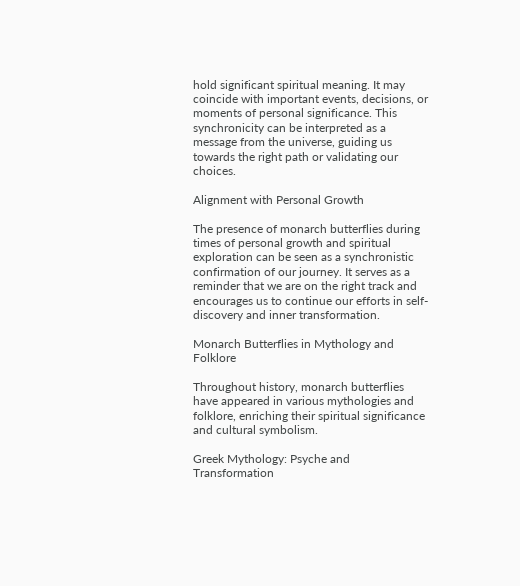hold significant spiritual meaning. It may coincide with important events, decisions, or moments of personal significance. This synchronicity can be interpreted as a message from the universe, guiding us towards the right path or validating our choices.

Alignment with Personal Growth

The presence of monarch butterflies during times of personal growth and spiritual exploration can be seen as a synchronistic confirmation of our journey. It serves as a reminder that we are on the right track and encourages us to continue our efforts in self-discovery and inner transformation.

Monarch Butterflies in Mythology and Folklore

Throughout history, monarch butterflies have appeared in various mythologies and folklore, enriching their spiritual significance and cultural symbolism.

Greek Mythology: Psyche and Transformation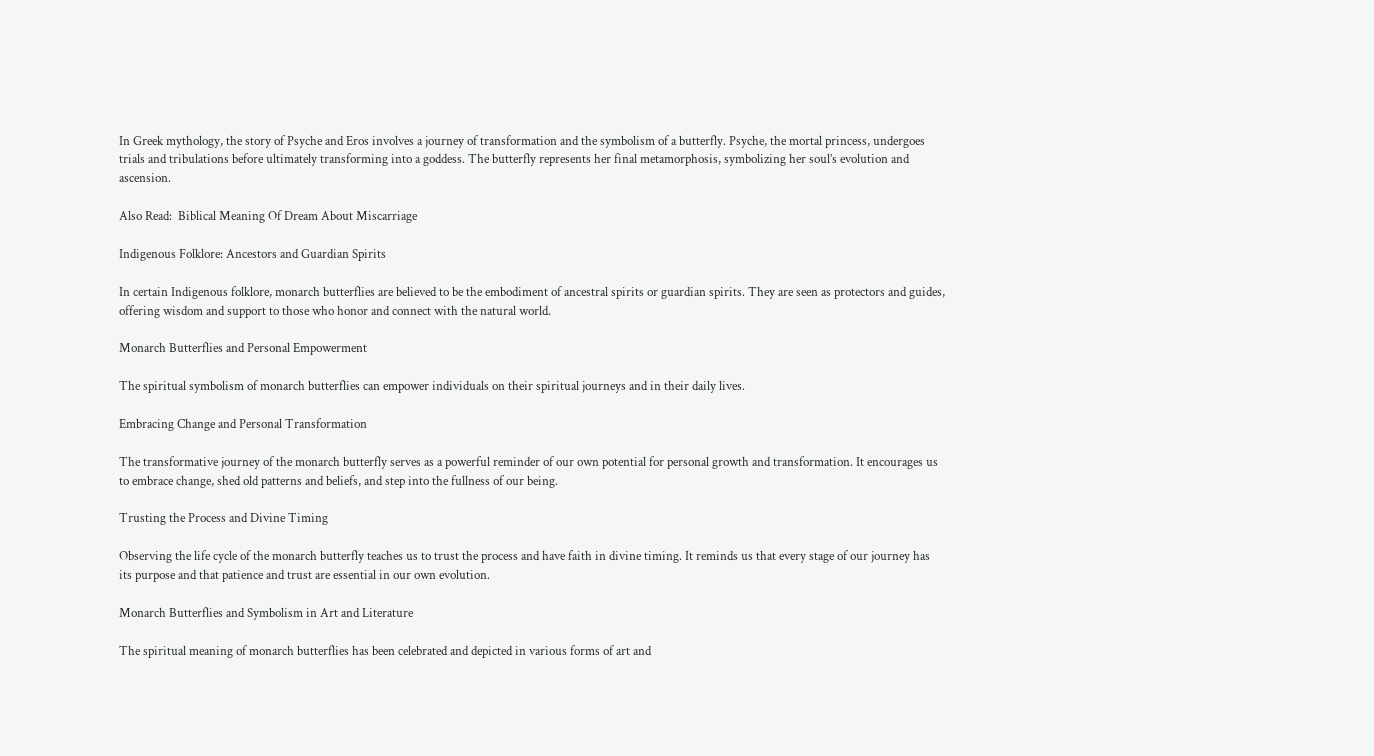In Greek mythology, the story of Psyche and Eros involves a journey of transformation and the symbolism of a butterfly. Psyche, the mortal princess, undergoes trials and tribulations before ultimately transforming into a goddess. The butterfly represents her final metamorphosis, symbolizing her soul’s evolution and ascension.

Also Read:  Biblical Meaning Of Dream About Miscarriage

Indigenous Folklore: Ancestors and Guardian Spirits

In certain Indigenous folklore, monarch butterflies are believed to be the embodiment of ancestral spirits or guardian spirits. They are seen as protectors and guides, offering wisdom and support to those who honor and connect with the natural world.

Monarch Butterflies and Personal Empowerment

The spiritual symbolism of monarch butterflies can empower individuals on their spiritual journeys and in their daily lives.

Embracing Change and Personal Transformation

The transformative journey of the monarch butterfly serves as a powerful reminder of our own potential for personal growth and transformation. It encourages us to embrace change, shed old patterns and beliefs, and step into the fullness of our being.

Trusting the Process and Divine Timing

Observing the life cycle of the monarch butterfly teaches us to trust the process and have faith in divine timing. It reminds us that every stage of our journey has its purpose and that patience and trust are essential in our own evolution.

Monarch Butterflies and Symbolism in Art and Literature

The spiritual meaning of monarch butterflies has been celebrated and depicted in various forms of art and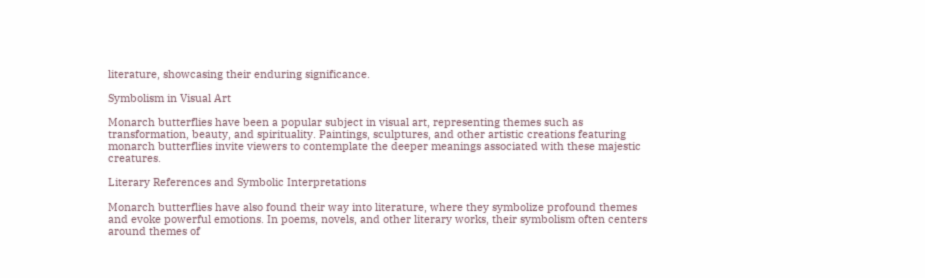literature, showcasing their enduring significance.

Symbolism in Visual Art

Monarch butterflies have been a popular subject in visual art, representing themes such as transformation, beauty, and spirituality. Paintings, sculptures, and other artistic creations featuring monarch butterflies invite viewers to contemplate the deeper meanings associated with these majestic creatures.

Literary References and Symbolic Interpretations

Monarch butterflies have also found their way into literature, where they symbolize profound themes and evoke powerful emotions. In poems, novels, and other literary works, their symbolism often centers around themes of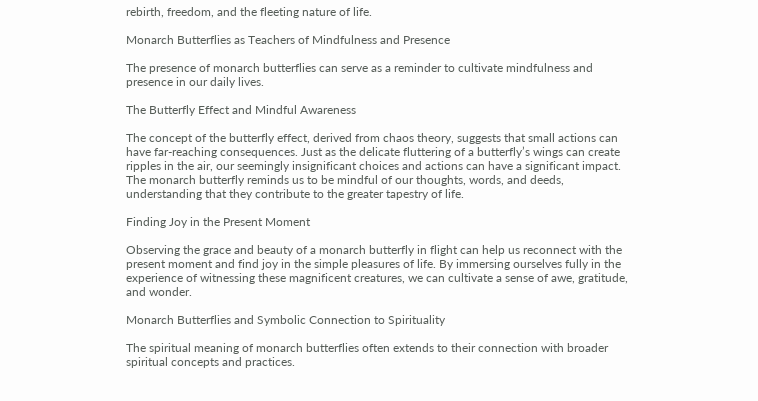rebirth, freedom, and the fleeting nature of life.

Monarch Butterflies as Teachers of Mindfulness and Presence

The presence of monarch butterflies can serve as a reminder to cultivate mindfulness and presence in our daily lives.

The Butterfly Effect and Mindful Awareness

The concept of the butterfly effect, derived from chaos theory, suggests that small actions can have far-reaching consequences. Just as the delicate fluttering of a butterfly’s wings can create ripples in the air, our seemingly insignificant choices and actions can have a significant impact. The monarch butterfly reminds us to be mindful of our thoughts, words, and deeds, understanding that they contribute to the greater tapestry of life.

Finding Joy in the Present Moment

Observing the grace and beauty of a monarch butterfly in flight can help us reconnect with the present moment and find joy in the simple pleasures of life. By immersing ourselves fully in the experience of witnessing these magnificent creatures, we can cultivate a sense of awe, gratitude, and wonder.

Monarch Butterflies and Symbolic Connection to Spirituality

The spiritual meaning of monarch butterflies often extends to their connection with broader spiritual concepts and practices.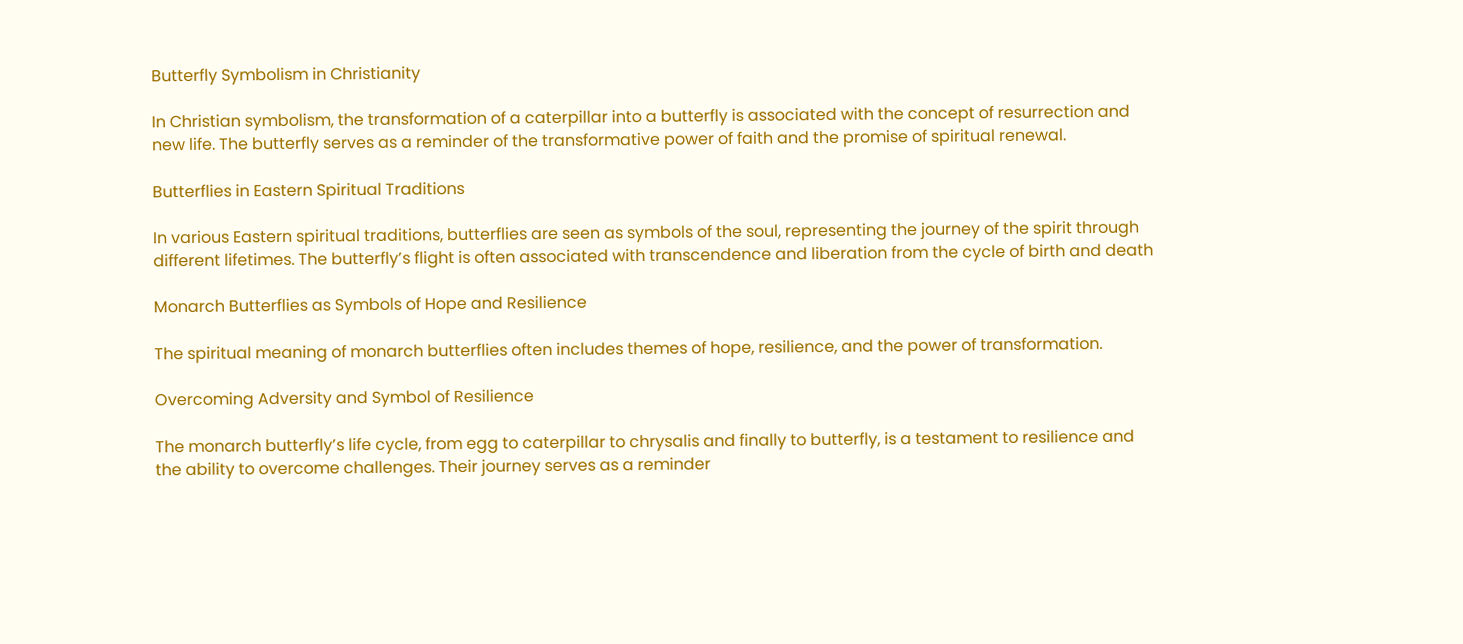Butterfly Symbolism in Christianity

In Christian symbolism, the transformation of a caterpillar into a butterfly is associated with the concept of resurrection and new life. The butterfly serves as a reminder of the transformative power of faith and the promise of spiritual renewal.

Butterflies in Eastern Spiritual Traditions

In various Eastern spiritual traditions, butterflies are seen as symbols of the soul, representing the journey of the spirit through different lifetimes. The butterfly’s flight is often associated with transcendence and liberation from the cycle of birth and death

Monarch Butterflies as Symbols of Hope and Resilience

The spiritual meaning of monarch butterflies often includes themes of hope, resilience, and the power of transformation.

Overcoming Adversity and Symbol of Resilience

The monarch butterfly’s life cycle, from egg to caterpillar to chrysalis and finally to butterfly, is a testament to resilience and the ability to overcome challenges. Their journey serves as a reminder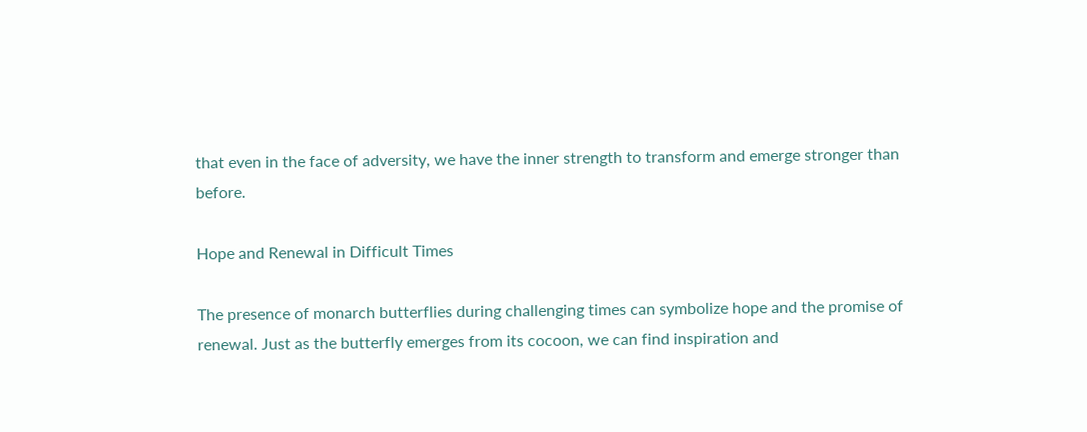that even in the face of adversity, we have the inner strength to transform and emerge stronger than before.

Hope and Renewal in Difficult Times

The presence of monarch butterflies during challenging times can symbolize hope and the promise of renewal. Just as the butterfly emerges from its cocoon, we can find inspiration and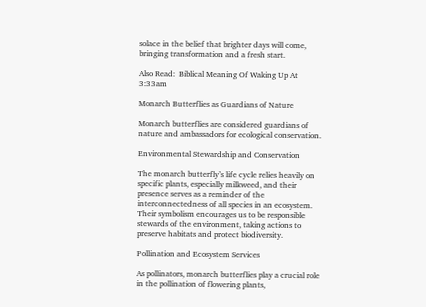solace in the belief that brighter days will come, bringing transformation and a fresh start.

Also Read:  Biblical Meaning Of Waking Up At 3:33am

Monarch Butterflies as Guardians of Nature

Monarch butterflies are considered guardians of nature and ambassadors for ecological conservation.

Environmental Stewardship and Conservation

The monarch butterfly’s life cycle relies heavily on specific plants, especially milkweed, and their presence serves as a reminder of the interconnectedness of all species in an ecosystem. Their symbolism encourages us to be responsible stewards of the environment, taking actions to preserve habitats and protect biodiversity.

Pollination and Ecosystem Services

As pollinators, monarch butterflies play a crucial role in the pollination of flowering plants,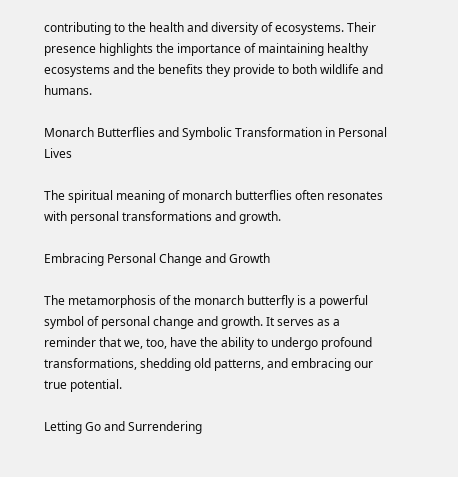contributing to the health and diversity of ecosystems. Their presence highlights the importance of maintaining healthy ecosystems and the benefits they provide to both wildlife and humans.

Monarch Butterflies and Symbolic Transformation in Personal Lives

The spiritual meaning of monarch butterflies often resonates with personal transformations and growth.

Embracing Personal Change and Growth

The metamorphosis of the monarch butterfly is a powerful symbol of personal change and growth. It serves as a reminder that we, too, have the ability to undergo profound transformations, shedding old patterns, and embracing our true potential.

Letting Go and Surrendering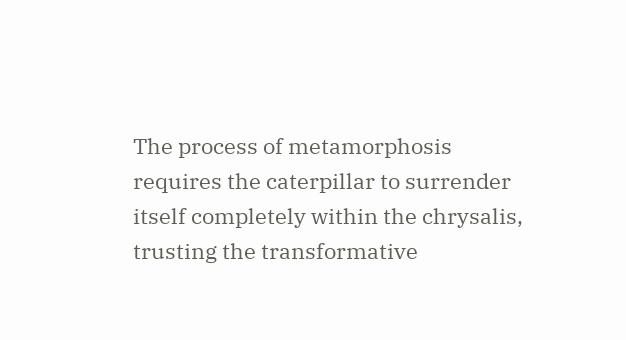The process of metamorphosis requires the caterpillar to surrender itself completely within the chrysalis, trusting the transformative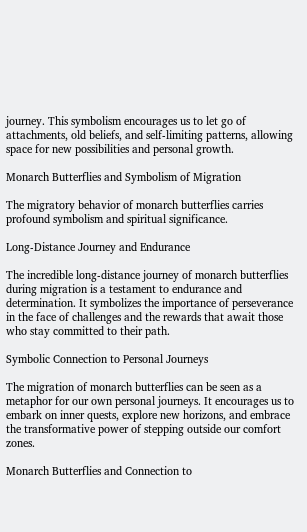journey. This symbolism encourages us to let go of attachments, old beliefs, and self-limiting patterns, allowing space for new possibilities and personal growth.

Monarch Butterflies and Symbolism of Migration

The migratory behavior of monarch butterflies carries profound symbolism and spiritual significance.

Long-Distance Journey and Endurance

The incredible long-distance journey of monarch butterflies during migration is a testament to endurance and determination. It symbolizes the importance of perseverance in the face of challenges and the rewards that await those who stay committed to their path.

Symbolic Connection to Personal Journeys

The migration of monarch butterflies can be seen as a metaphor for our own personal journeys. It encourages us to embark on inner quests, explore new horizons, and embrace the transformative power of stepping outside our comfort zones.

Monarch Butterflies and Connection to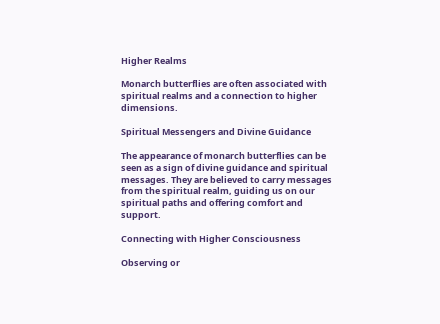Higher Realms

Monarch butterflies are often associated with spiritual realms and a connection to higher dimensions.

Spiritual Messengers and Divine Guidance

The appearance of monarch butterflies can be seen as a sign of divine guidance and spiritual messages. They are believed to carry messages from the spiritual realm, guiding us on our spiritual paths and offering comfort and support.

Connecting with Higher Consciousness

Observing or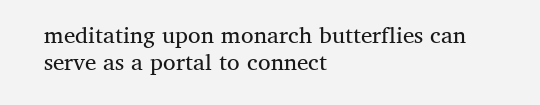meditating upon monarch butterflies can serve as a portal to connect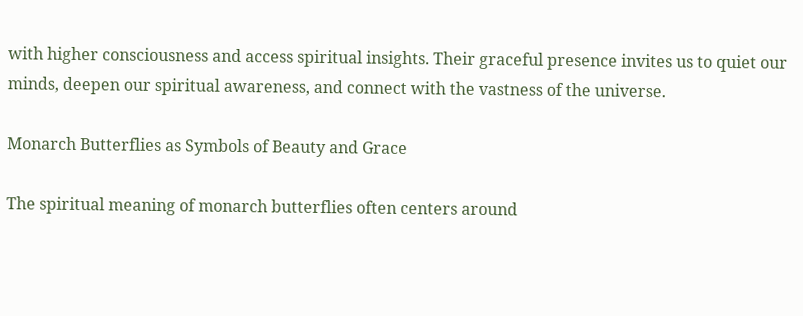with higher consciousness and access spiritual insights. Their graceful presence invites us to quiet our minds, deepen our spiritual awareness, and connect with the vastness of the universe.

Monarch Butterflies as Symbols of Beauty and Grace

The spiritual meaning of monarch butterflies often centers around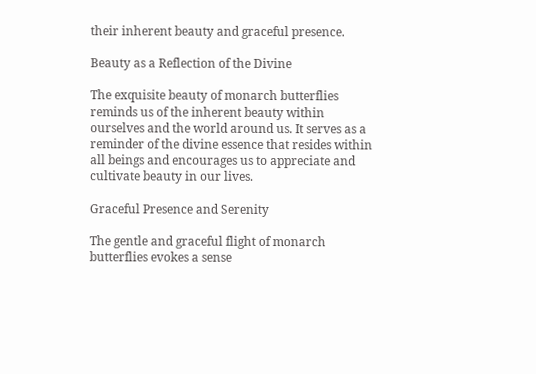their inherent beauty and graceful presence.

Beauty as a Reflection of the Divine

The exquisite beauty of monarch butterflies reminds us of the inherent beauty within ourselves and the world around us. It serves as a reminder of the divine essence that resides within all beings and encourages us to appreciate and cultivate beauty in our lives.

Graceful Presence and Serenity

The gentle and graceful flight of monarch butterflies evokes a sense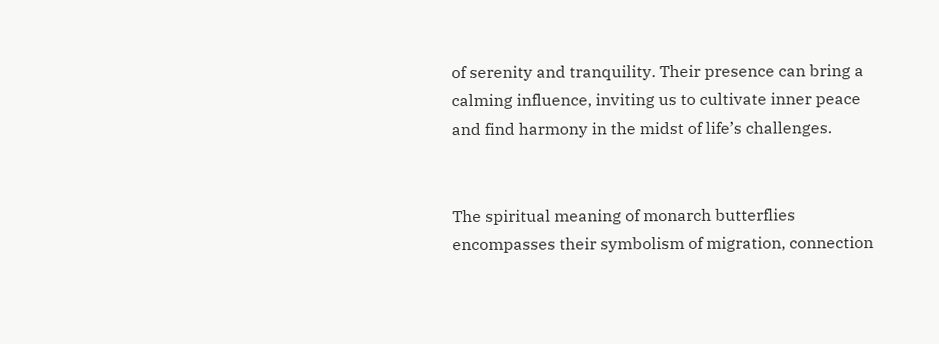of serenity and tranquility. Their presence can bring a calming influence, inviting us to cultivate inner peace and find harmony in the midst of life’s challenges.


The spiritual meaning of monarch butterflies encompasses their symbolism of migration, connection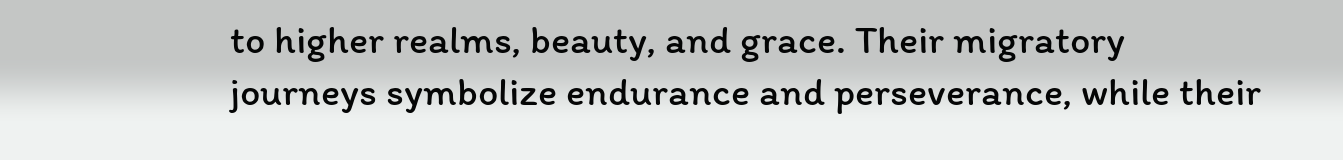to higher realms, beauty, and grace. Their migratory journeys symbolize endurance and perseverance, while their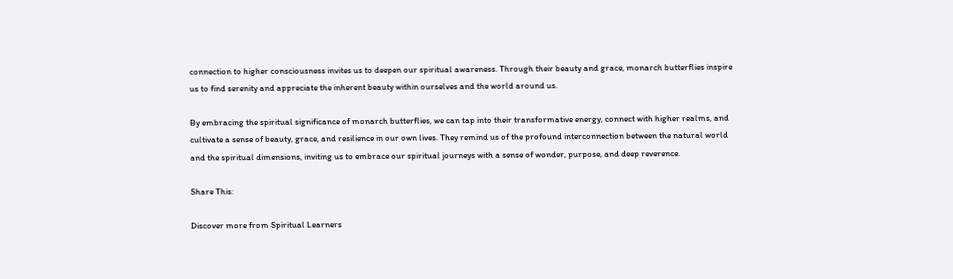connection to higher consciousness invites us to deepen our spiritual awareness. Through their beauty and grace, monarch butterflies inspire us to find serenity and appreciate the inherent beauty within ourselves and the world around us.

By embracing the spiritual significance of monarch butterflies, we can tap into their transformative energy, connect with higher realms, and cultivate a sense of beauty, grace, and resilience in our own lives. They remind us of the profound interconnection between the natural world and the spiritual dimensions, inviting us to embrace our spiritual journeys with a sense of wonder, purpose, and deep reverence.

Share This:

Discover more from Spiritual Learners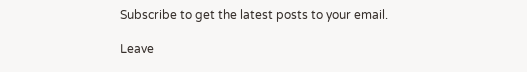Subscribe to get the latest posts to your email.

Leave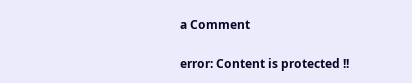a Comment

error: Content is protected !!